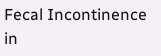Fecal Incontinence in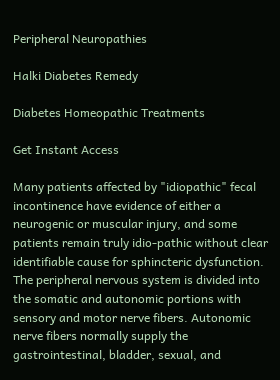Peripheral Neuropathies

Halki Diabetes Remedy

Diabetes Homeopathic Treatments

Get Instant Access

Many patients affected by "idiopathic" fecal incontinence have evidence of either a neurogenic or muscular injury, and some patients remain truly idio-pathic without clear identifiable cause for sphincteric dysfunction. The peripheral nervous system is divided into the somatic and autonomic portions with sensory and motor nerve fibers. Autonomic nerve fibers normally supply the gastrointestinal, bladder, sexual, and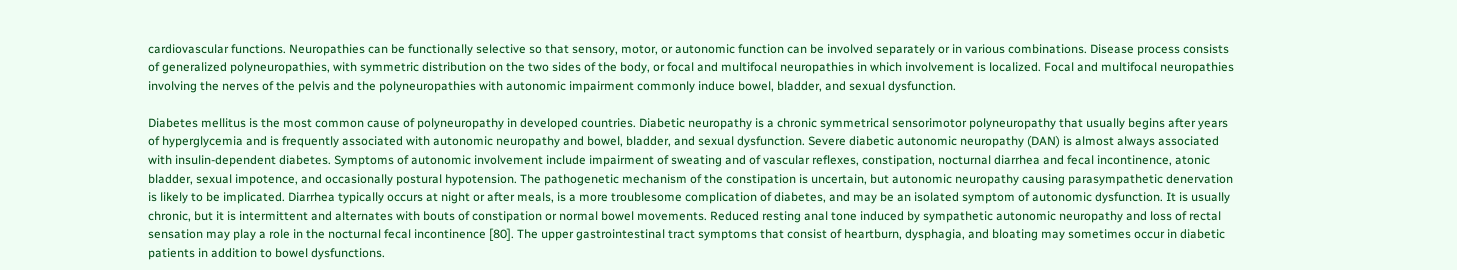cardiovascular functions. Neuropathies can be functionally selective so that sensory, motor, or autonomic function can be involved separately or in various combinations. Disease process consists of generalized polyneuropathies, with symmetric distribution on the two sides of the body, or focal and multifocal neuropathies in which involvement is localized. Focal and multifocal neuropathies involving the nerves of the pelvis and the polyneuropathies with autonomic impairment commonly induce bowel, bladder, and sexual dysfunction.

Diabetes mellitus is the most common cause of polyneuropathy in developed countries. Diabetic neuropathy is a chronic symmetrical sensorimotor polyneuropathy that usually begins after years of hyperglycemia and is frequently associated with autonomic neuropathy and bowel, bladder, and sexual dysfunction. Severe diabetic autonomic neuropathy (DAN) is almost always associated with insulin-dependent diabetes. Symptoms of autonomic involvement include impairment of sweating and of vascular reflexes, constipation, nocturnal diarrhea and fecal incontinence, atonic bladder, sexual impotence, and occasionally postural hypotension. The pathogenetic mechanism of the constipation is uncertain, but autonomic neuropathy causing parasympathetic denervation is likely to be implicated. Diarrhea typically occurs at night or after meals, is a more troublesome complication of diabetes, and may be an isolated symptom of autonomic dysfunction. It is usually chronic, but it is intermittent and alternates with bouts of constipation or normal bowel movements. Reduced resting anal tone induced by sympathetic autonomic neuropathy and loss of rectal sensation may play a role in the nocturnal fecal incontinence [80]. The upper gastrointestinal tract symptoms that consist of heartburn, dysphagia, and bloating may sometimes occur in diabetic patients in addition to bowel dysfunctions.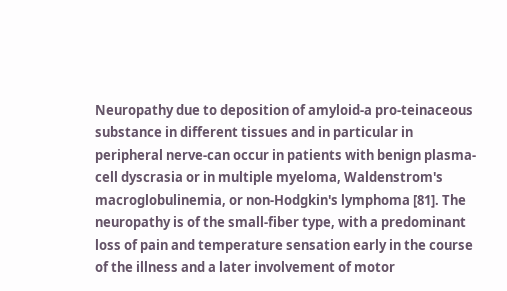Neuropathy due to deposition of amyloid-a pro-teinaceous substance in different tissues and in particular in peripheral nerve-can occur in patients with benign plasma-cell dyscrasia or in multiple myeloma, Waldenstrom's macroglobulinemia, or non-Hodgkin's lymphoma [81]. The neuropathy is of the small-fiber type, with a predominant loss of pain and temperature sensation early in the course of the illness and a later involvement of motor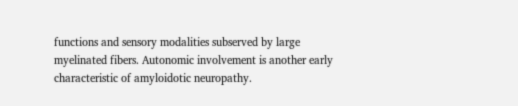functions and sensory modalities subserved by large myelinated fibers. Autonomic involvement is another early characteristic of amyloidotic neuropathy.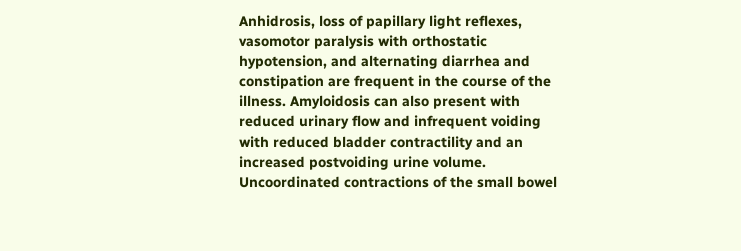Anhidrosis, loss of papillary light reflexes, vasomotor paralysis with orthostatic hypotension, and alternating diarrhea and constipation are frequent in the course of the illness. Amyloidosis can also present with reduced urinary flow and infrequent voiding with reduced bladder contractility and an increased postvoiding urine volume. Uncoordinated contractions of the small bowel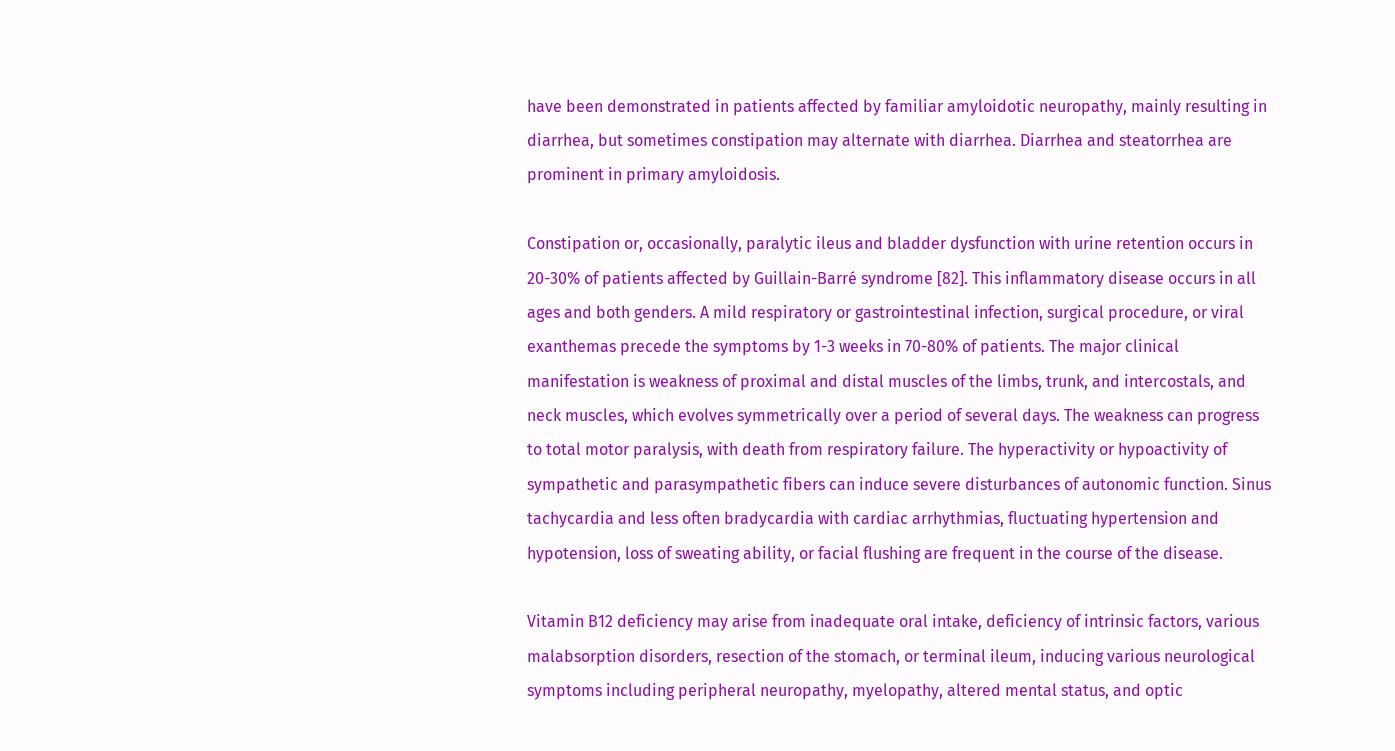have been demonstrated in patients affected by familiar amyloidotic neuropathy, mainly resulting in diarrhea, but sometimes constipation may alternate with diarrhea. Diarrhea and steatorrhea are prominent in primary amyloidosis.

Constipation or, occasionally, paralytic ileus and bladder dysfunction with urine retention occurs in 20-30% of patients affected by Guillain-Barré syndrome [82]. This inflammatory disease occurs in all ages and both genders. A mild respiratory or gastrointestinal infection, surgical procedure, or viral exanthemas precede the symptoms by 1-3 weeks in 70-80% of patients. The major clinical manifestation is weakness of proximal and distal muscles of the limbs, trunk, and intercostals, and neck muscles, which evolves symmetrically over a period of several days. The weakness can progress to total motor paralysis, with death from respiratory failure. The hyperactivity or hypoactivity of sympathetic and parasympathetic fibers can induce severe disturbances of autonomic function. Sinus tachycardia and less often bradycardia with cardiac arrhythmias, fluctuating hypertension and hypotension, loss of sweating ability, or facial flushing are frequent in the course of the disease.

Vitamin B12 deficiency may arise from inadequate oral intake, deficiency of intrinsic factors, various malabsorption disorders, resection of the stomach, or terminal ileum, inducing various neurological symptoms including peripheral neuropathy, myelopathy, altered mental status, and optic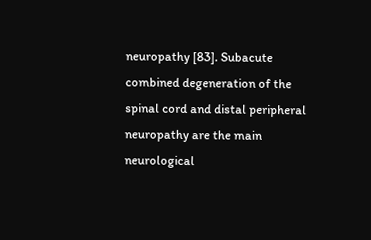neuropathy [83]. Subacute combined degeneration of the spinal cord and distal peripheral neuropathy are the main neurological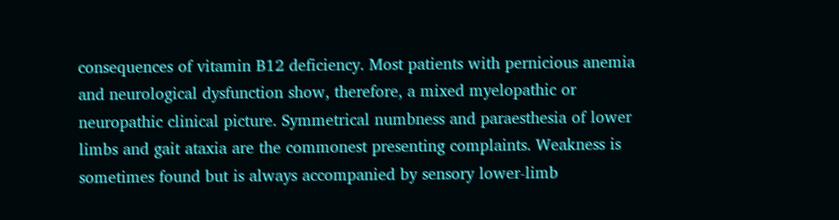consequences of vitamin B12 deficiency. Most patients with pernicious anemia and neurological dysfunction show, therefore, a mixed myelopathic or neuropathic clinical picture. Symmetrical numbness and paraesthesia of lower limbs and gait ataxia are the commonest presenting complaints. Weakness is sometimes found but is always accompanied by sensory lower-limb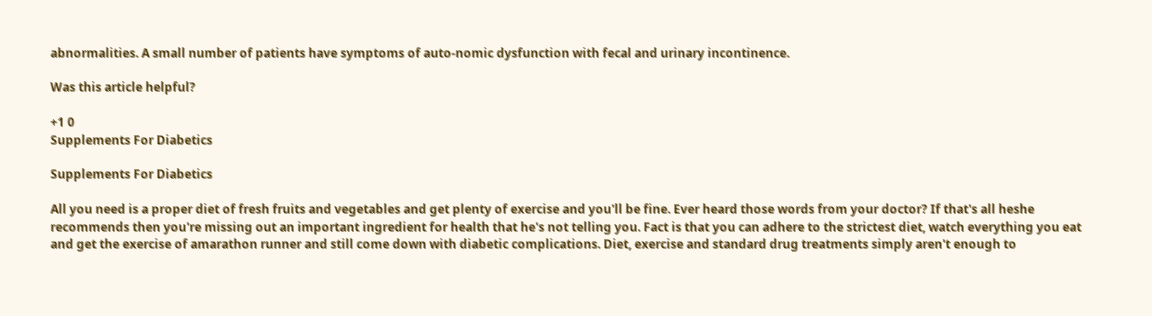abnormalities. A small number of patients have symptoms of auto-nomic dysfunction with fecal and urinary incontinence.

Was this article helpful?

+1 0
Supplements For Diabetics

Supplements For Diabetics

All you need is a proper diet of fresh fruits and vegetables and get plenty of exercise and you'll be fine. Ever heard those words from your doctor? If that's all heshe recommends then you're missing out an important ingredient for health that he's not telling you. Fact is that you can adhere to the strictest diet, watch everything you eat and get the exercise of amarathon runner and still come down with diabetic complications. Diet, exercise and standard drug treatments simply aren't enough to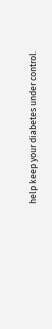help keep your diabetes under control.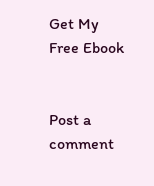Get My Free Ebook


Post a comment